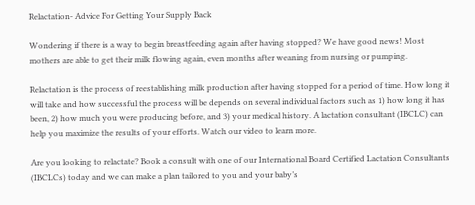Relactation- Advice For Getting Your Supply Back

Wondering if there is a way to begin breastfeeding again after having stopped? We have good news! Most mothers are able to get their milk flowing again, even months after weaning from nursing or pumping.

Relactation is the process of reestablishing milk production after having stopped for a period of time. How long it will take and how successful the process will be depends on several individual factors such as 1) how long it has been, 2) how much you were producing before, and 3) your medical history. A lactation consultant (IBCLC) can help you maximize the results of your efforts. Watch our video to learn more.

Are you looking to relactate? Book a consult with one of our International Board Certified Lactation Consultants (IBCLCs) today and we can make a plan tailored to you and your baby’s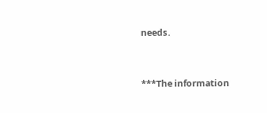needs.


***The information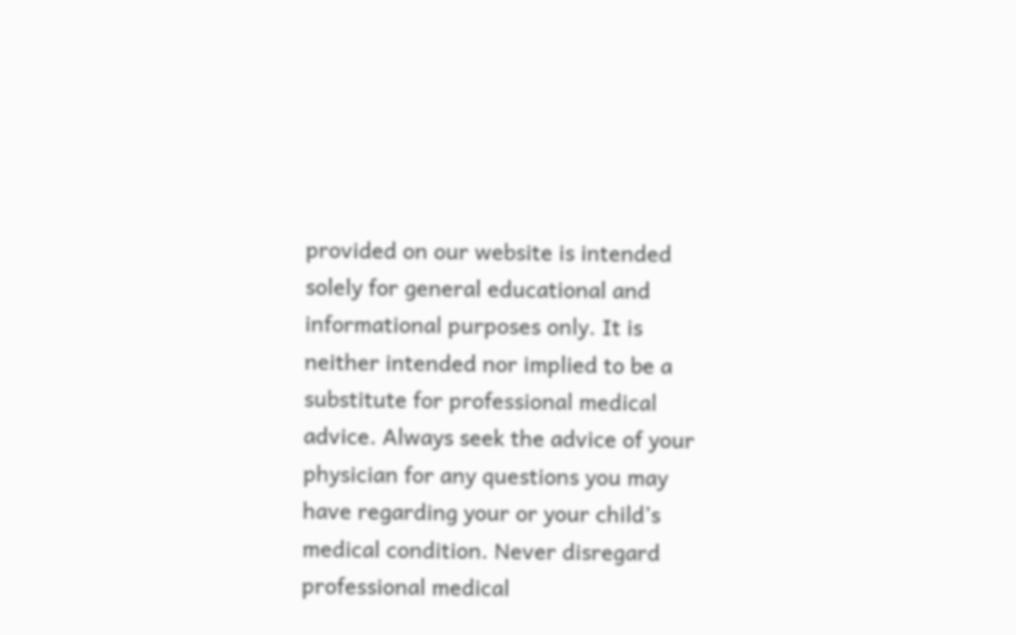provided on our website is intended solely for general educational and informational purposes only. It is neither intended nor implied to be a substitute for professional medical advice. Always seek the advice of your physician for any questions you may have regarding your or your child’s medical condition. Never disregard professional medical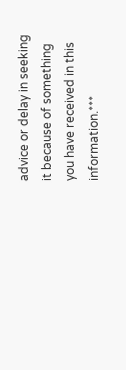advice or delay in seeking it because of something you have received in this information.***